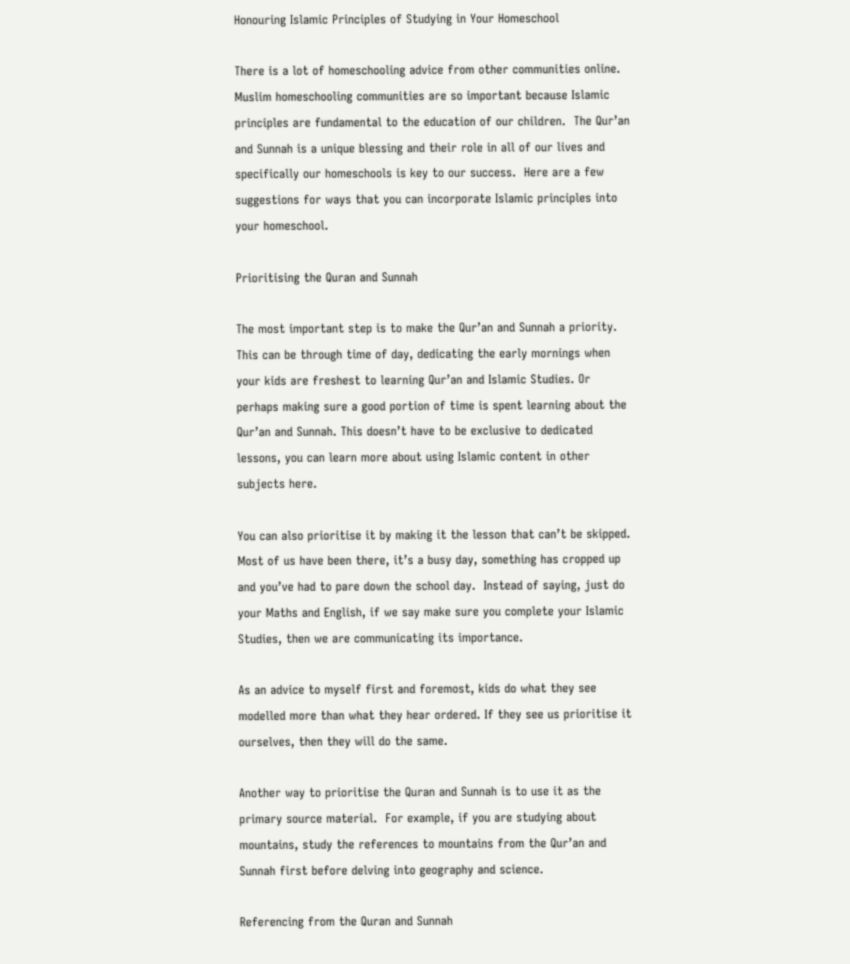Honouring Islamic Principles of Studying in Your Homeschool

There is a lot of homeschooling advice from other communities online.  Muslim homeschooling communities are so important because Islamic principles are fundamental to the education of our children.  The Qur’an and Sunnah is a unique blessing and their role in all of our lives and specifically our homeschools is key to our success.  Here are a few suggestions for ways that you can incorporate Islamic principles into your homeschool.

Prioritising the Quran and Sunnah

The most important step is to make the Qur’an and Sunnah a priority.  This can be through time of day, dedicating the early mornings when your kids are freshest to learning Qur’an and Islamic Studies. Or perhaps making sure a good portion of time is spent learning about the Qur’an and Sunnah. This doesn’t have to be exclusive to dedicated lessons, you can learn more about using Islamic content in other subjects here.

You can also prioritise it by making it the lesson that can’t be skipped. Most of us have been there, it’s a busy day, something has cropped up and you’ve had to pare down the school day.  Instead of saying, just do your Maths and English, if we say make sure you complete your Islamic Studies, then we are communicating its importance.

As an advice to myself first and foremost, kids do what they see modelled more than what they hear ordered. If they see us prioritise it ourselves, then they will do the same.

Another way to prioritise the Quran and Sunnah is to use it as the primary source material.  For example, if you are studying about mountains, study the references to mountains from the Qur’an and Sunnah first before delving into geography and science.

Referencing from the Quran and Sunnah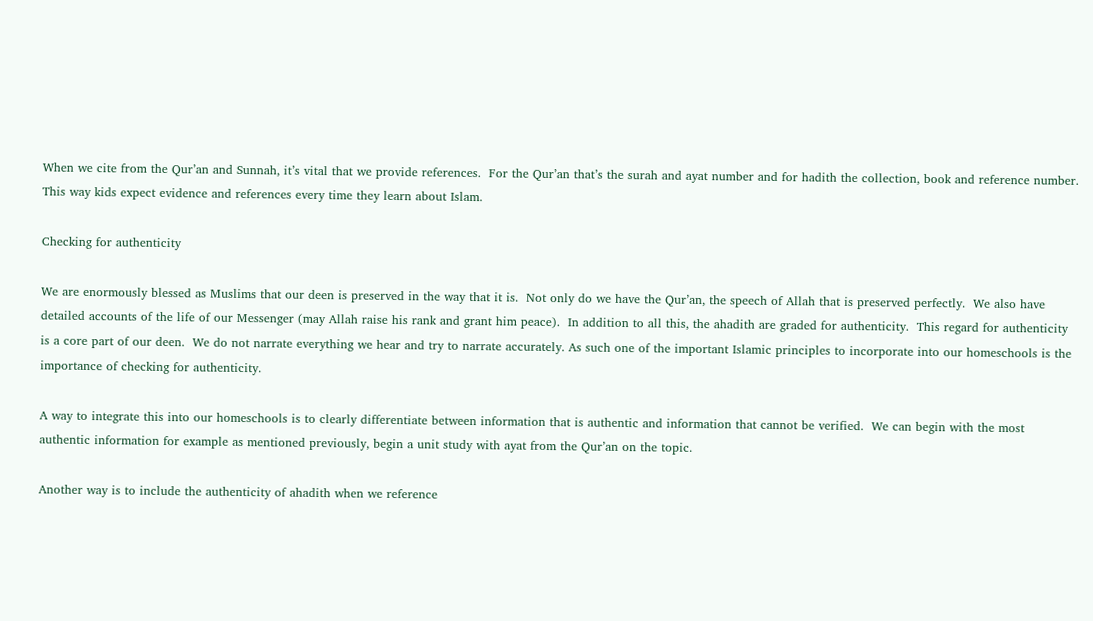When we cite from the Qur’an and Sunnah, it’s vital that we provide references.  For the Qur’an that’s the surah and ayat number and for hadith the collection, book and reference number.  This way kids expect evidence and references every time they learn about Islam.

Checking for authenticity

We are enormously blessed as Muslims that our deen is preserved in the way that it is.  Not only do we have the Qur’an, the speech of Allah that is preserved perfectly.  We also have detailed accounts of the life of our Messenger (may Allah raise his rank and grant him peace).  In addition to all this, the ahadith are graded for authenticity.  This regard for authenticity is a core part of our deen.  We do not narrate everything we hear and try to narrate accurately. As such one of the important Islamic principles to incorporate into our homeschools is the importance of checking for authenticity.

A way to integrate this into our homeschools is to clearly differentiate between information that is authentic and information that cannot be verified.  We can begin with the most authentic information for example as mentioned previously, begin a unit study with ayat from the Qur’an on the topic.

Another way is to include the authenticity of ahadith when we reference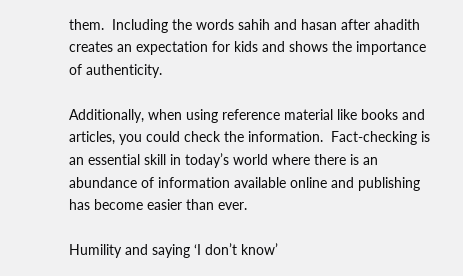them.  Including the words sahih and hasan after ahadith creates an expectation for kids and shows the importance of authenticity.

Additionally, when using reference material like books and articles, you could check the information.  Fact-checking is an essential skill in today’s world where there is an abundance of information available online and publishing has become easier than ever.

Humility and saying ‘I don’t know’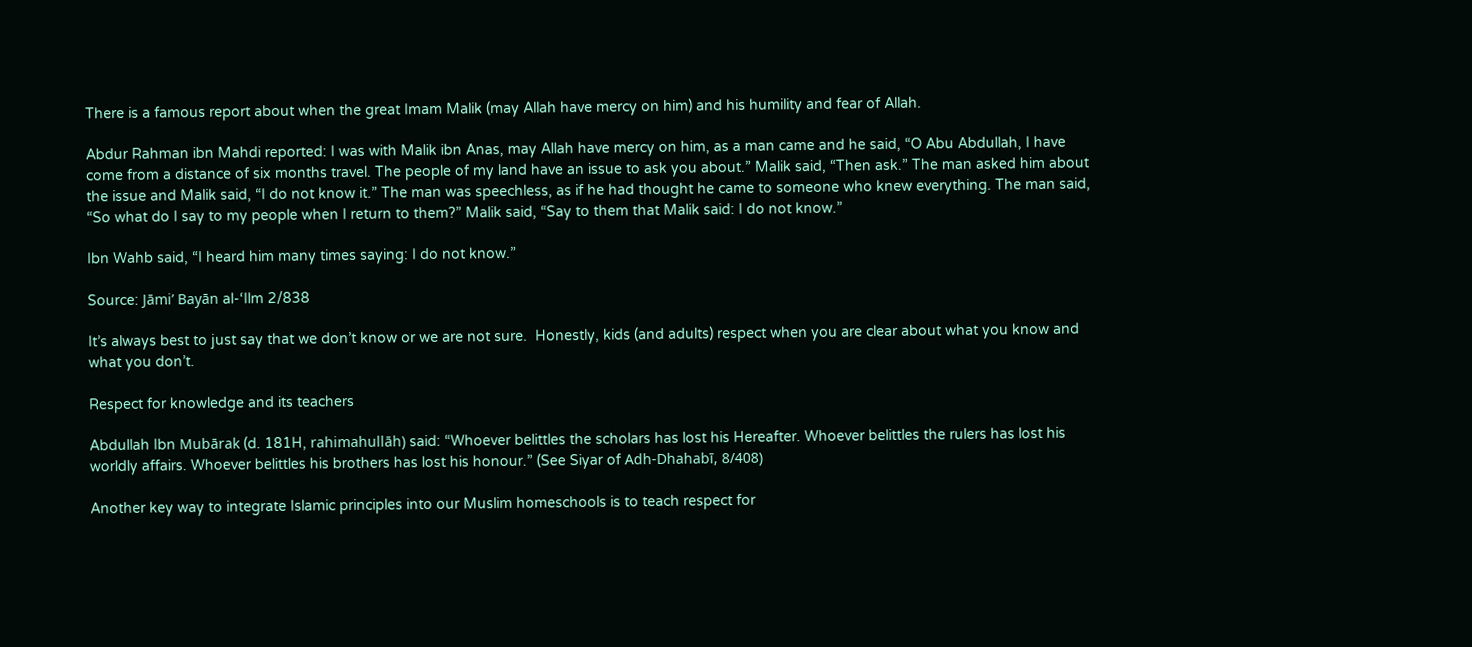There is a famous report about when the great Imam Malik (may Allah have mercy on him) and his humility and fear of Allah.

Abdur Rahman ibn Mahdi reported: I was with Malik ibn Anas, may Allah have mercy on him, as a man came and he said, “O Abu Abdullah, I have come from a distance of six months travel. The people of my land have an issue to ask you about.” Malik said, “Then ask.” The man asked him about the issue and Malik said, “I do not know it.” The man was speechless, as if he had thought he came to someone who knew everything. The man said, “So what do I say to my people when I return to them?” Malik said, “Say to them that Malik said: I do not know.”

Ibn Wahb said, “I heard him many times saying: I do not know.”

Source: Jāmi’ Bayān al-‘Ilm 2/838

It’s always best to just say that we don’t know or we are not sure.  Honestly, kids (and adults) respect when you are clear about what you know and what you don’t.

Respect for knowledge and its teachers

Abdullah Ibn Mubārak (d. 181H, rahimahullāh) said: “Whoever belittles the scholars has lost his Hereafter. Whoever belittles the rulers has lost his worldly affairs. Whoever belittles his brothers has lost his honour.” (See Siyar of Adh-Dhahabī, 8/408)

Another key way to integrate Islamic principles into our Muslim homeschools is to teach respect for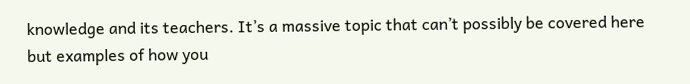knowledge and its teachers. It’s a massive topic that can’t possibly be covered here but examples of how you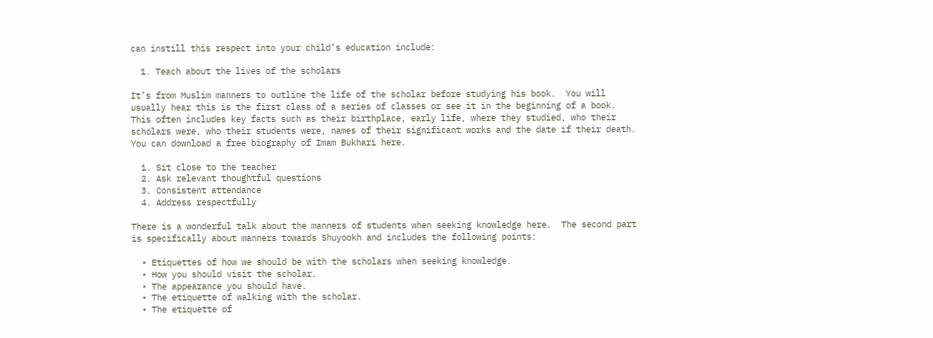can instill this respect into your child’s education include:

  1. Teach about the lives of the scholars

It’s from Muslim manners to outline the life of the scholar before studying his book.  You will usually hear this is the first class of a series of classes or see it in the beginning of a book.  This often includes key facts such as their birthplace, early life, where they studied, who their scholars were, who their students were, names of their significant works and the date if their death.  You can download a free biography of Imam Bukhari here.

  1. Sit close to the teacher
  2. Ask relevant thoughtful questions
  3. Consistent attendance
  4. Address respectfully

There is a wonderful talk about the manners of students when seeking knowledge here.  The second part is specifically about manners towards Shuyookh and includes the following points:

  • Etiquettes of how we should be with the scholars when seeking knowledge.
  • How you should visit the scholar.
  • The appearance you should have.
  • The etiquette of walking with the scholar.
  • The etiquette of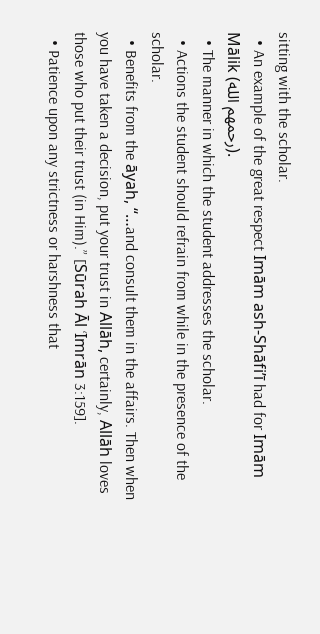sitting with the scholar.
  • An example of the great respect Imām ash-Shāfi’ī had for Imām Mālik (رحمهم الله).
  • The manner in which the student addresses the scholar.
  • Actions the student should refrain from while in the presence of the scholar.
  • Benefits from the āyah, “…and consult them in the affairs. Then when you have taken a decision, put your trust in Allāh, certainly, Allāh loves those who put their trust (in Him).” [Sūrah Āl ‘Imrān 3:159].
  • Patience upon any strictness or harshness that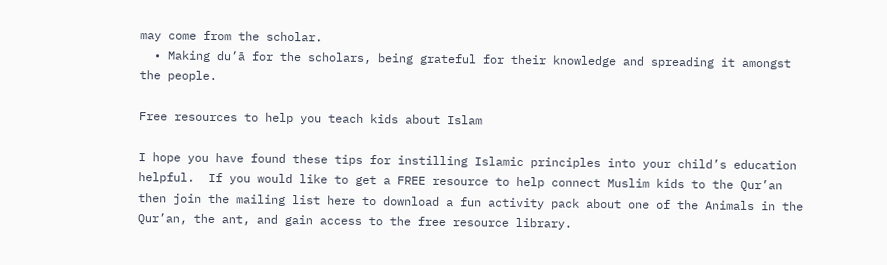may come from the scholar.
  • Making du’ā for the scholars, being grateful for their knowledge and spreading it amongst the people.

Free resources to help you teach kids about Islam

I hope you have found these tips for instilling Islamic principles into your child’s education helpful.  If you would like to get a FREE resource to help connect Muslim kids to the Qur’an then join the mailing list here to download a fun activity pack about one of the Animals in the Qur’an, the ant, and gain access to the free resource library.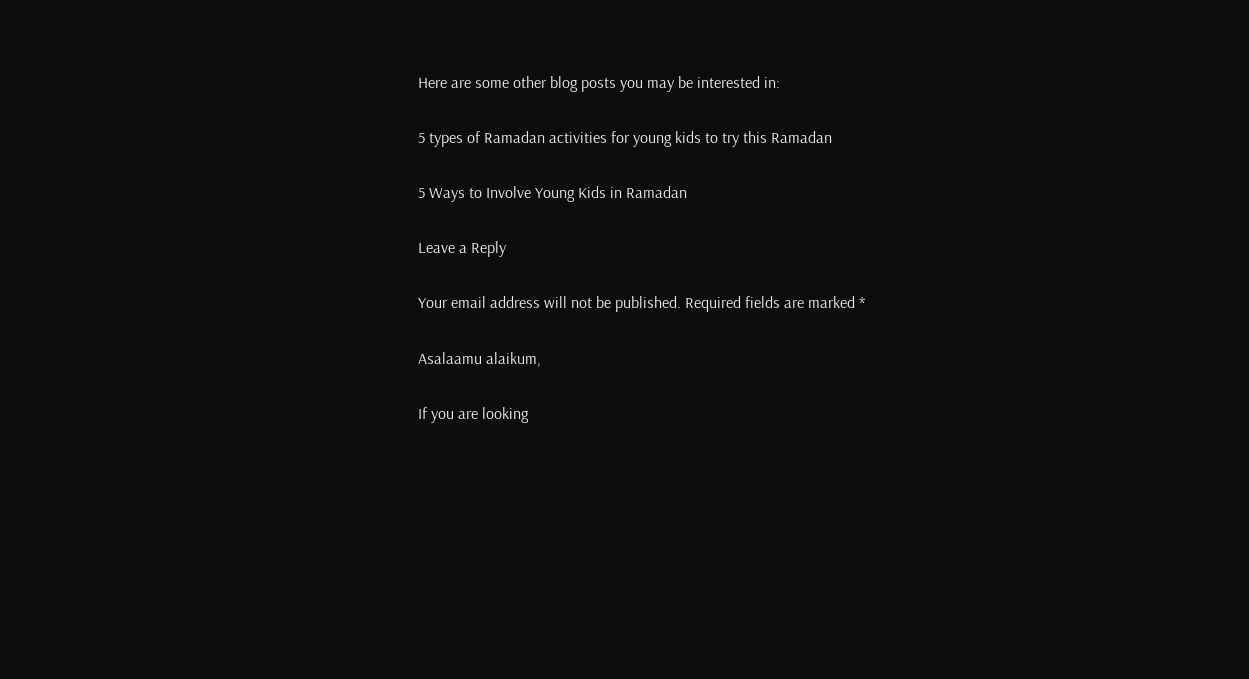Here are some other blog posts you may be interested in:

5 types of Ramadan activities for young kids to try this Ramadan

5 Ways to Involve Young Kids in Ramadan

Leave a Reply

Your email address will not be published. Required fields are marked *

Asalaamu alaikum,

If you are looking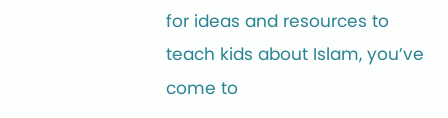for ideas and resources to teach kids about Islam, you’ve come to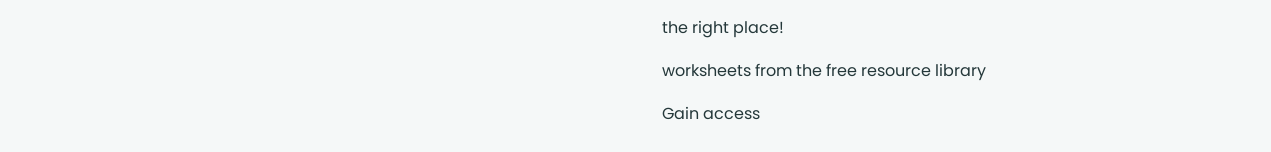the right place!

worksheets from the free resource library

Gain access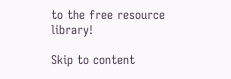to the free resource library!

Skip to content